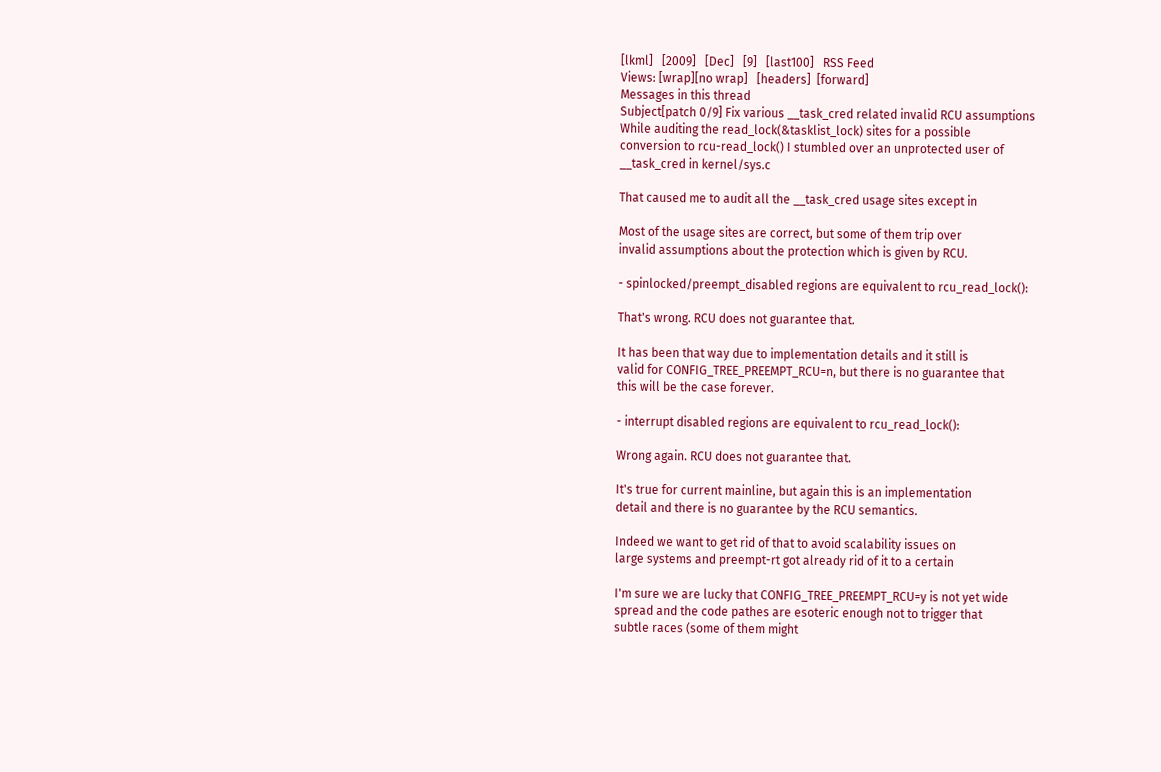[lkml]   [2009]   [Dec]   [9]   [last100]   RSS Feed
Views: [wrap][no wrap]   [headers]  [forward]
Messages in this thread
Subject[patch 0/9] Fix various __task_cred related invalid RCU assumptions
While auditing the read_lock(&tasklist_lock) sites for a possible
conversion to rcu-read_lock() I stumbled over an unprotected user of
__task_cred in kernel/sys.c

That caused me to audit all the __task_cred usage sites except in

Most of the usage sites are correct, but some of them trip over
invalid assumptions about the protection which is given by RCU.

- spinlocked/preempt_disabled regions are equivalent to rcu_read_lock():

That's wrong. RCU does not guarantee that.

It has been that way due to implementation details and it still is
valid for CONFIG_TREE_PREEMPT_RCU=n, but there is no guarantee that
this will be the case forever.

- interrupt disabled regions are equivalent to rcu_read_lock():

Wrong again. RCU does not guarantee that.

It's true for current mainline, but again this is an implementation
detail and there is no guarantee by the RCU semantics.

Indeed we want to get rid of that to avoid scalability issues on
large systems and preempt-rt got already rid of it to a certain

I'm sure we are lucky that CONFIG_TREE_PREEMPT_RCU=y is not yet wide
spread and the code pathes are esoteric enough not to trigger that
subtle races (some of them might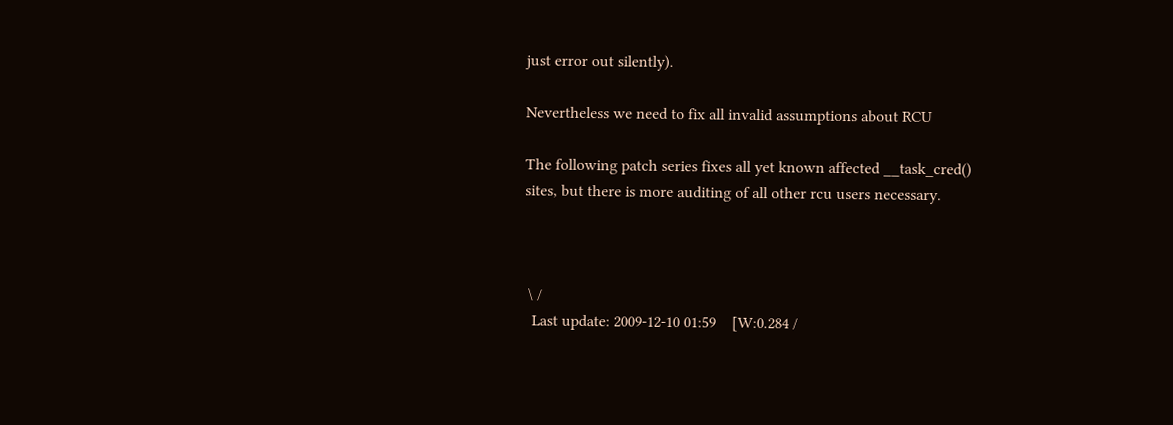just error out silently).

Nevertheless we need to fix all invalid assumptions about RCU

The following patch series fixes all yet known affected __task_cred()
sites, but there is more auditing of all other rcu users necessary.



 \ /
  Last update: 2009-12-10 01:59    [W:0.284 /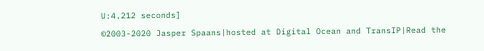U:4.212 seconds]
©2003-2020 Jasper Spaans|hosted at Digital Ocean and TransIP|Read the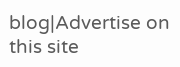blog|Advertise on this site